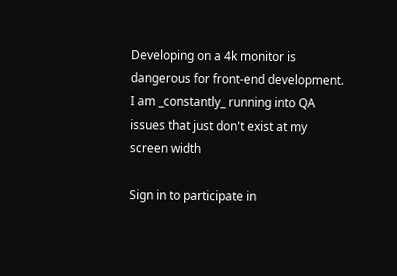Developing on a 4k monitor is dangerous for front-end development. I am _constantly_ running into QA issues that just don't exist at my screen width

Sign in to participate in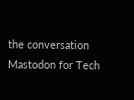the conversation
Mastodon for Tech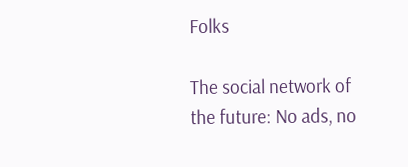Folks

The social network of the future: No ads, no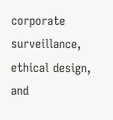corporate surveillance, ethical design, and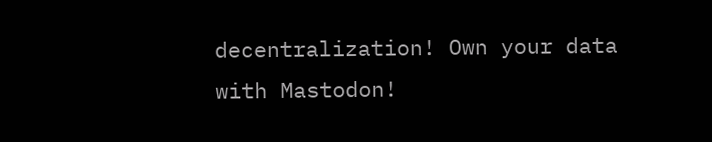decentralization! Own your data with Mastodon!